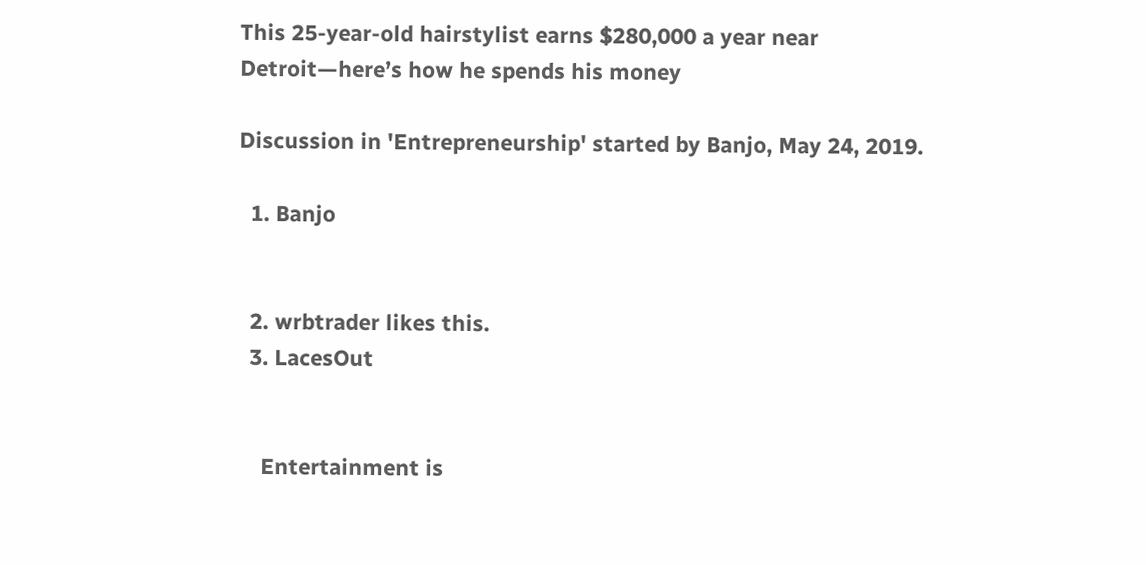This 25-year-old hairstylist earns $280,000 a year near Detroit—here’s how he spends his money

Discussion in 'Entrepreneurship' started by Banjo, May 24, 2019.

  1. Banjo


  2. wrbtrader likes this.
  3. LacesOut


    Entertainment is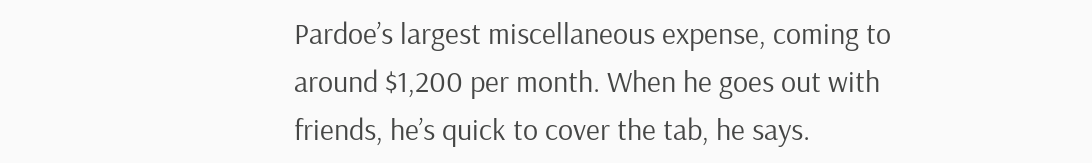Pardoe’s largest miscellaneous expense, coming to around $1,200 per month. When he goes out with friends, he’s quick to cover the tab, he says.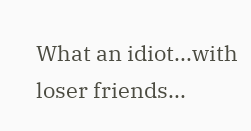What an idiot...with loser friends...